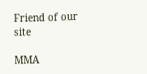Friend of our site

MMA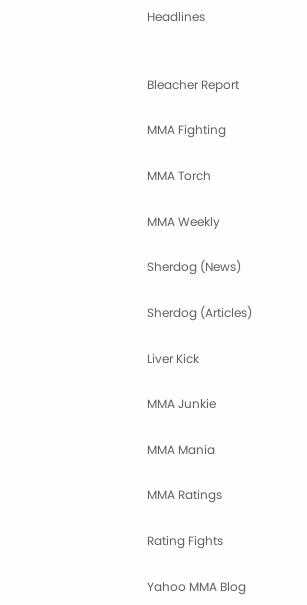Headlines


Bleacher Report

MMA Fighting

MMA Torch

MMA Weekly

Sherdog (News)

Sherdog (Articles)

Liver Kick

MMA Junkie

MMA Mania

MMA Ratings

Rating Fights

Yahoo MMA Blog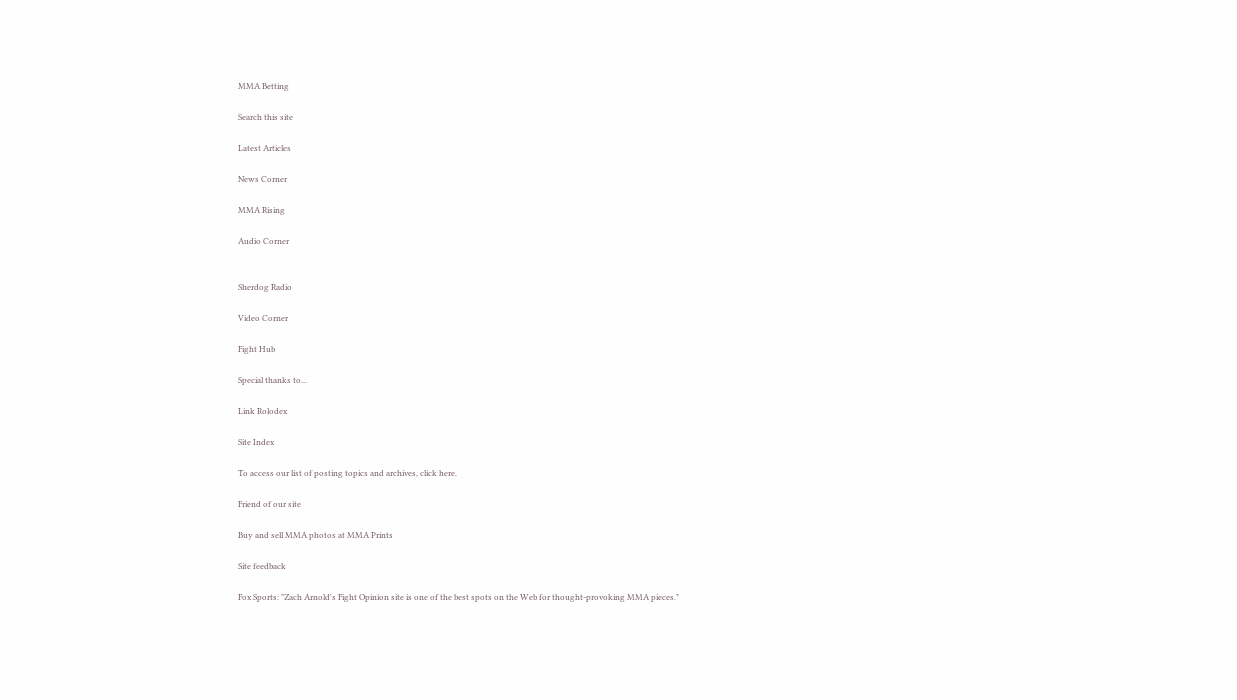MMA Betting

Search this site

Latest Articles

News Corner

MMA Rising

Audio Corner


Sherdog Radio

Video Corner

Fight Hub

Special thanks to...

Link Rolodex

Site Index

To access our list of posting topics and archives, click here.

Friend of our site

Buy and sell MMA photos at MMA Prints

Site feedback

Fox Sports: "Zach Arnold's Fight Opinion site is one of the best spots on the Web for thought-provoking MMA pieces."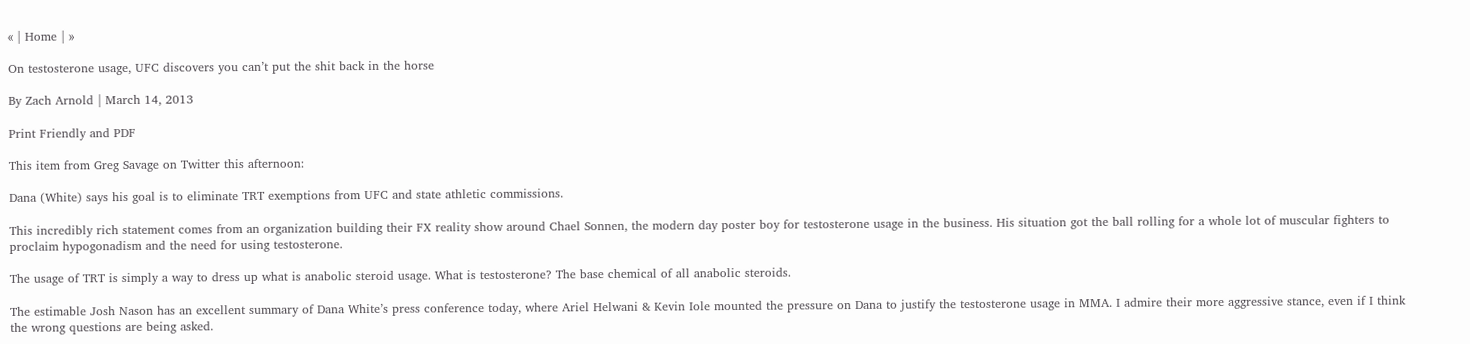« | Home | »

On testosterone usage, UFC discovers you can’t put the shit back in the horse

By Zach Arnold | March 14, 2013

Print Friendly and PDF

This item from Greg Savage on Twitter this afternoon:

Dana (White) says his goal is to eliminate TRT exemptions from UFC and state athletic commissions.

This incredibly rich statement comes from an organization building their FX reality show around Chael Sonnen, the modern day poster boy for testosterone usage in the business. His situation got the ball rolling for a whole lot of muscular fighters to proclaim hypogonadism and the need for using testosterone.

The usage of TRT is simply a way to dress up what is anabolic steroid usage. What is testosterone? The base chemical of all anabolic steroids.

The estimable Josh Nason has an excellent summary of Dana White’s press conference today, where Ariel Helwani & Kevin Iole mounted the pressure on Dana to justify the testosterone usage in MMA. I admire their more aggressive stance, even if I think the wrong questions are being asked.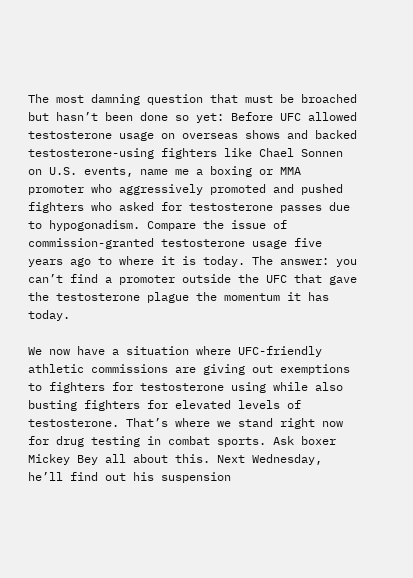The most damning question that must be broached but hasn’t been done so yet: Before UFC allowed testosterone usage on overseas shows and backed testosterone-using fighters like Chael Sonnen on U.S. events, name me a boxing or MMA promoter who aggressively promoted and pushed fighters who asked for testosterone passes due to hypogonadism. Compare the issue of commission-granted testosterone usage five years ago to where it is today. The answer: you can’t find a promoter outside the UFC that gave the testosterone plague the momentum it has today.

We now have a situation where UFC-friendly athletic commissions are giving out exemptions to fighters for testosterone using while also busting fighters for elevated levels of testosterone. That’s where we stand right now for drug testing in combat sports. Ask boxer Mickey Bey all about this. Next Wednesday, he’ll find out his suspension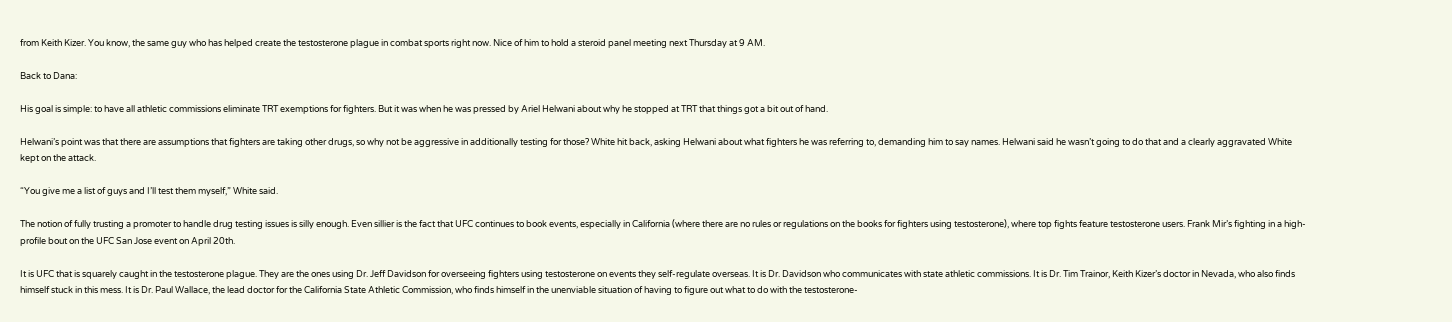from Keith Kizer. You know, the same guy who has helped create the testosterone plague in combat sports right now. Nice of him to hold a steroid panel meeting next Thursday at 9 AM.

Back to Dana:

His goal is simple: to have all athletic commissions eliminate TRT exemptions for fighters. But it was when he was pressed by Ariel Helwani about why he stopped at TRT that things got a bit out of hand.

Helwani’s point was that there are assumptions that fighters are taking other drugs, so why not be aggressive in additionally testing for those? White hit back, asking Helwani about what fighters he was referring to, demanding him to say names. Helwani said he wasn’t going to do that and a clearly aggravated White kept on the attack.

“You give me a list of guys and I’ll test them myself,” White said.

The notion of fully trusting a promoter to handle drug testing issues is silly enough. Even sillier is the fact that UFC continues to book events, especially in California (where there are no rules or regulations on the books for fighters using testosterone), where top fights feature testosterone users. Frank Mir’s fighting in a high-profile bout on the UFC San Jose event on April 20th.

It is UFC that is squarely caught in the testosterone plague. They are the ones using Dr. Jeff Davidson for overseeing fighters using testosterone on events they self-regulate overseas. It is Dr. Davidson who communicates with state athletic commissions. It is Dr. Tim Trainor, Keith Kizer’s doctor in Nevada, who also finds himself stuck in this mess. It is Dr. Paul Wallace, the lead doctor for the California State Athletic Commission, who finds himself in the unenviable situation of having to figure out what to do with the testosterone-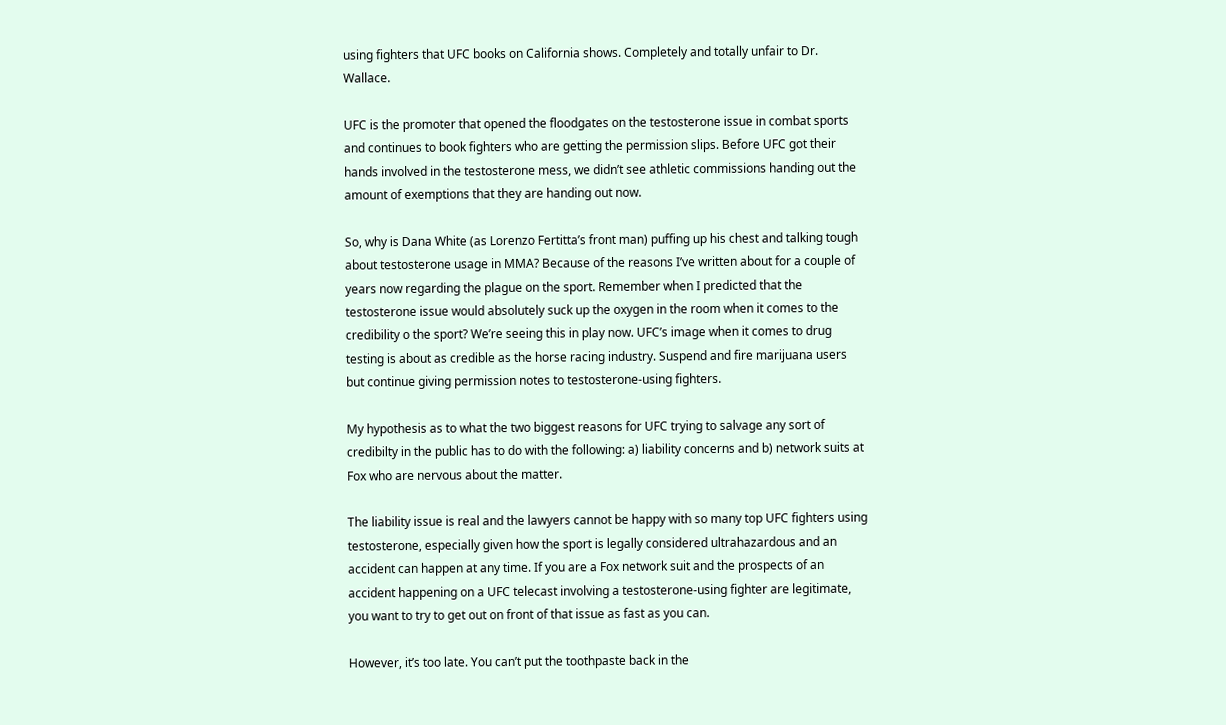using fighters that UFC books on California shows. Completely and totally unfair to Dr. Wallace.

UFC is the promoter that opened the floodgates on the testosterone issue in combat sports and continues to book fighters who are getting the permission slips. Before UFC got their hands involved in the testosterone mess, we didn’t see athletic commissions handing out the amount of exemptions that they are handing out now.

So, why is Dana White (as Lorenzo Fertitta’s front man) puffing up his chest and talking tough about testosterone usage in MMA? Because of the reasons I’ve written about for a couple of years now regarding the plague on the sport. Remember when I predicted that the testosterone issue would absolutely suck up the oxygen in the room when it comes to the credibility o the sport? We’re seeing this in play now. UFC’s image when it comes to drug testing is about as credible as the horse racing industry. Suspend and fire marijuana users but continue giving permission notes to testosterone-using fighters.

My hypothesis as to what the two biggest reasons for UFC trying to salvage any sort of credibilty in the public has to do with the following: a) liability concerns and b) network suits at Fox who are nervous about the matter.

The liability issue is real and the lawyers cannot be happy with so many top UFC fighters using testosterone, especially given how the sport is legally considered ultrahazardous and an accident can happen at any time. If you are a Fox network suit and the prospects of an accident happening on a UFC telecast involving a testosterone-using fighter are legitimate, you want to try to get out on front of that issue as fast as you can.

However, it’s too late. You can’t put the toothpaste back in the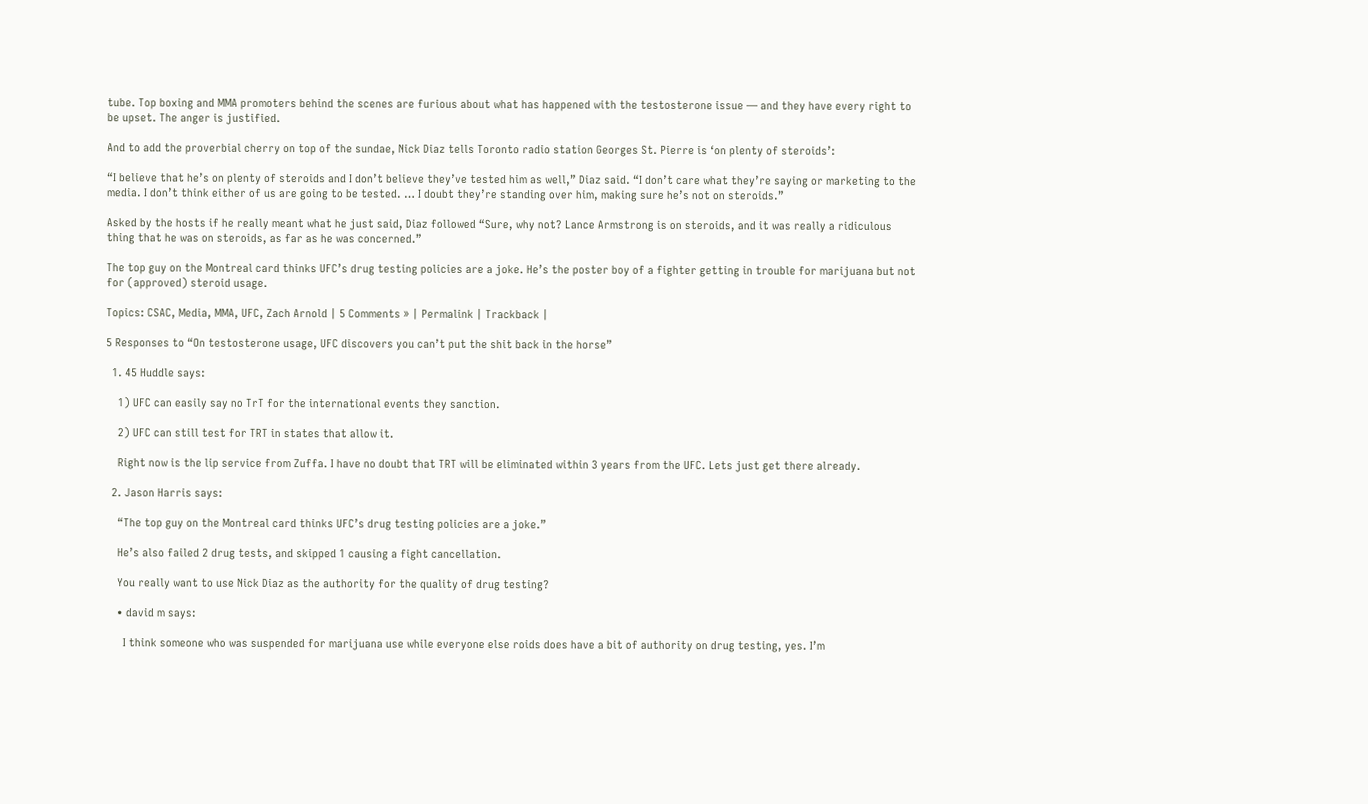tube. Top boxing and MMA promoters behind the scenes are furious about what has happened with the testosterone issue — and they have every right to be upset. The anger is justified.

And to add the proverbial cherry on top of the sundae, Nick Diaz tells Toronto radio station Georges St. Pierre is ‘on plenty of steroids’:

“I believe that he’s on plenty of steroids and I don’t believe they’ve tested him as well,” Diaz said. “I don’t care what they’re saying or marketing to the media. I don’t think either of us are going to be tested. … I doubt they’re standing over him, making sure he’s not on steroids.”

Asked by the hosts if he really meant what he just said, Diaz followed “Sure, why not? Lance Armstrong is on steroids, and it was really a ridiculous thing that he was on steroids, as far as he was concerned.”

The top guy on the Montreal card thinks UFC’s drug testing policies are a joke. He’s the poster boy of a fighter getting in trouble for marijuana but not for (approved) steroid usage.

Topics: CSAC, Media, MMA, UFC, Zach Arnold | 5 Comments » | Permalink | Trackback |

5 Responses to “On testosterone usage, UFC discovers you can’t put the shit back in the horse”

  1. 45 Huddle says:

    1) UFC can easily say no TrT for the international events they sanction.

    2) UFC can still test for TRT in states that allow it.

    Right now is the lip service from Zuffa. I have no doubt that TRT will be eliminated within 3 years from the UFC. Lets just get there already.

  2. Jason Harris says:

    “The top guy on the Montreal card thinks UFC’s drug testing policies are a joke.”

    He’s also failed 2 drug tests, and skipped 1 causing a fight cancellation.

    You really want to use Nick Diaz as the authority for the quality of drug testing?

    • david m says:

      I think someone who was suspended for marijuana use while everyone else roids does have a bit of authority on drug testing, yes. I’m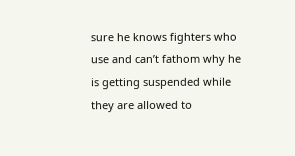sure he knows fighters who use and can’t fathom why he is getting suspended while they are allowed to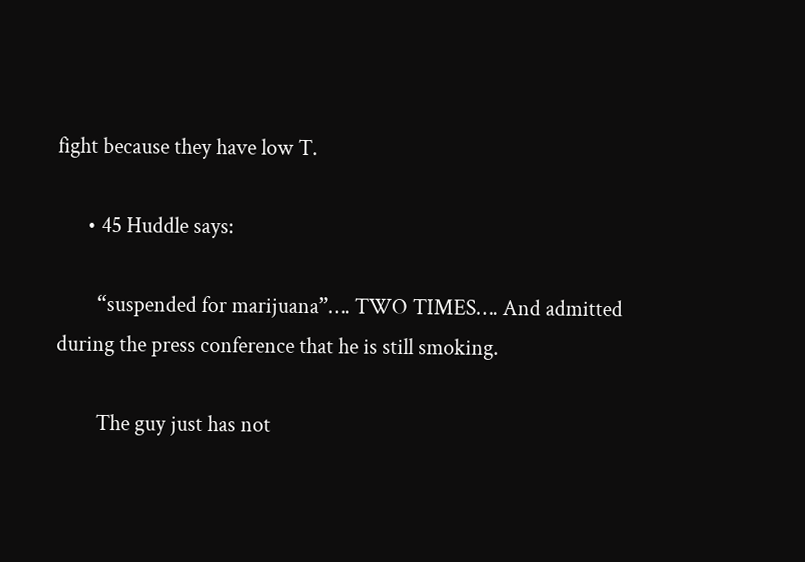fight because they have low T.

      • 45 Huddle says:

        “suspended for marijuana”…. TWO TIMES…. And admitted during the press conference that he is still smoking.

        The guy just has not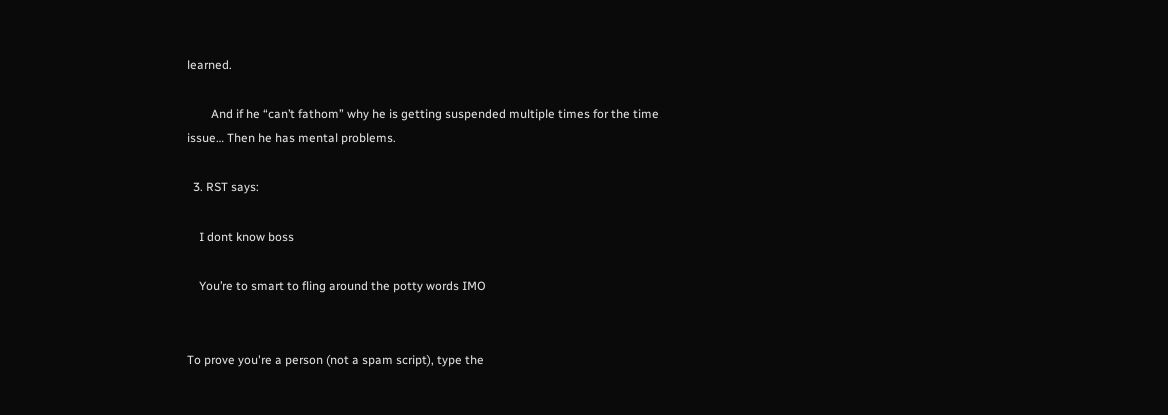learned.

        And if he “can’t fathom” why he is getting suspended multiple times for the time issue… Then he has mental problems.

  3. RST says:

    I dont know boss

    You’re to smart to fling around the potty words IMO


To prove you're a person (not a spam script), type the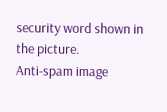security word shown in the picture.
Anti-spam image